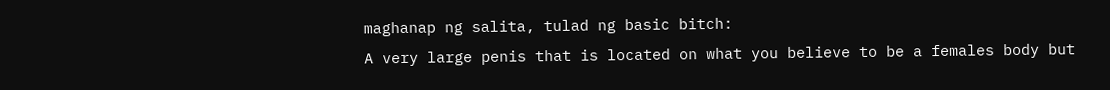maghanap ng salita, tulad ng basic bitch:
A very large penis that is located on what you believe to be a females body but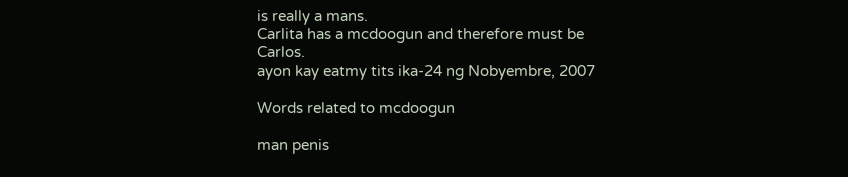is really a mans.
Carlita has a mcdoogun and therefore must be Carlos.
ayon kay eatmy tits ika-24 ng Nobyembre, 2007

Words related to mcdoogun

man penis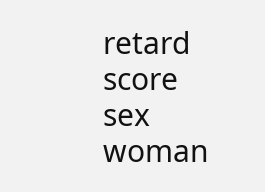retard score sex woman